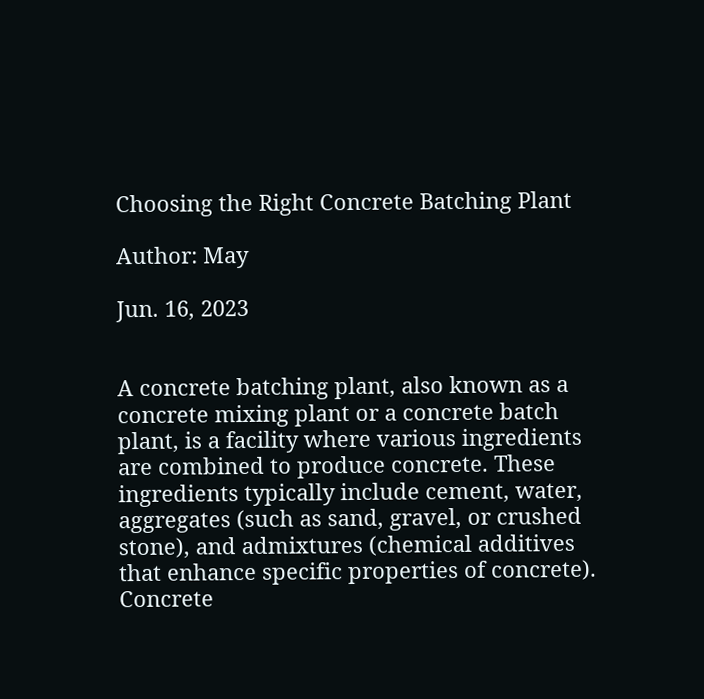Choosing the Right Concrete Batching Plant

Author: May

Jun. 16, 2023


A concrete batching plant, also known as a concrete mixing plant or a concrete batch plant, is a facility where various ingredients are combined to produce concrete. These ingredients typically include cement, water, aggregates (such as sand, gravel, or crushed stone), and admixtures (chemical additives that enhance specific properties of concrete). Concrete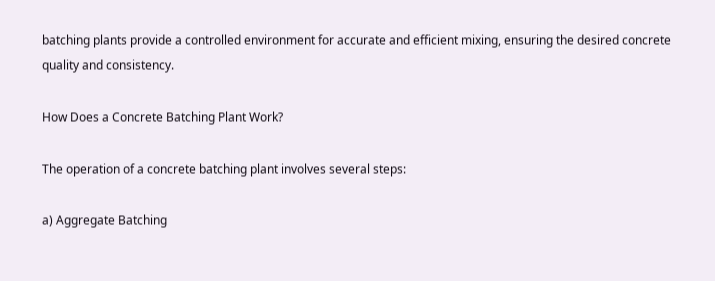batching plants provide a controlled environment for accurate and efficient mixing, ensuring the desired concrete quality and consistency.

How Does a Concrete Batching Plant Work?

The operation of a concrete batching plant involves several steps:

a) Aggregate Batching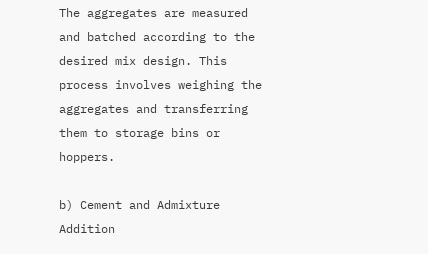The aggregates are measured and batched according to the desired mix design. This process involves weighing the aggregates and transferring them to storage bins or hoppers.

b) Cement and Admixture Addition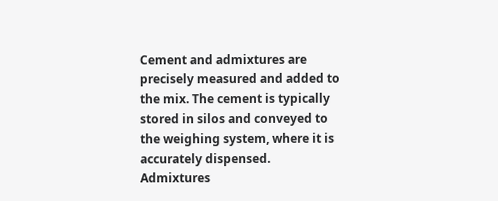Cement and admixtures are precisely measured and added to the mix. The cement is typically stored in silos and conveyed to the weighing system, where it is accurately dispensed. Admixtures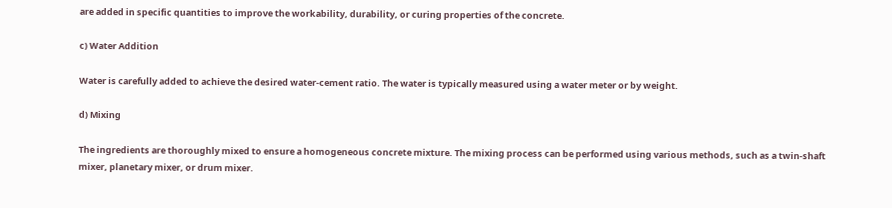are added in specific quantities to improve the workability, durability, or curing properties of the concrete.

c) Water Addition

Water is carefully added to achieve the desired water-cement ratio. The water is typically measured using a water meter or by weight.

d) Mixing

The ingredients are thoroughly mixed to ensure a homogeneous concrete mixture. The mixing process can be performed using various methods, such as a twin-shaft mixer, planetary mixer, or drum mixer.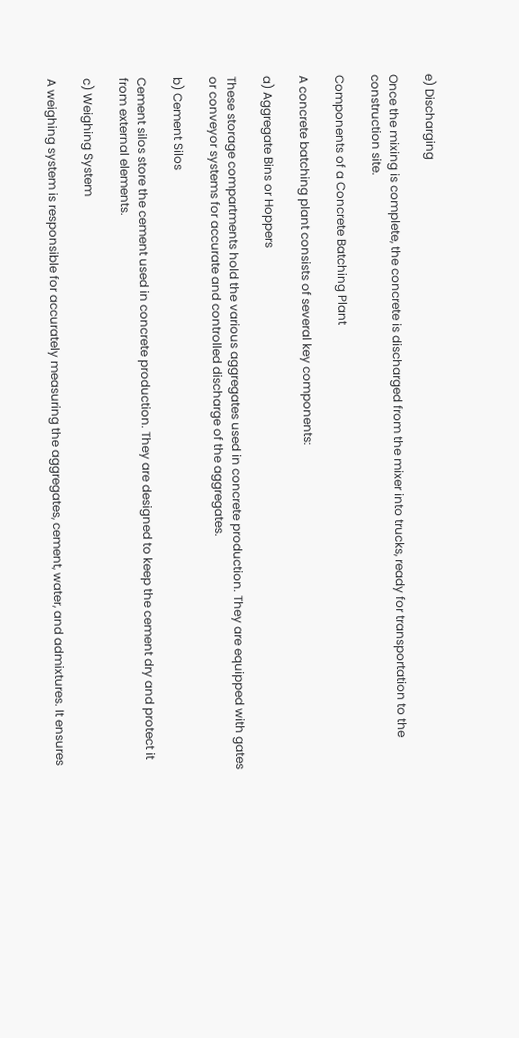e) Discharging

Once the mixing is complete, the concrete is discharged from the mixer into trucks, ready for transportation to the construction site.

Components of a Concrete Batching Plant

A concrete batching plant consists of several key components:

a) Aggregate Bins or Hoppers

These storage compartments hold the various aggregates used in concrete production. They are equipped with gates or conveyor systems for accurate and controlled discharge of the aggregates.

b) Cement Silos

Cement silos store the cement used in concrete production. They are designed to keep the cement dry and protect it from external elements.

c) Weighing System

A weighing system is responsible for accurately measuring the aggregates, cement, water, and admixtures. It ensures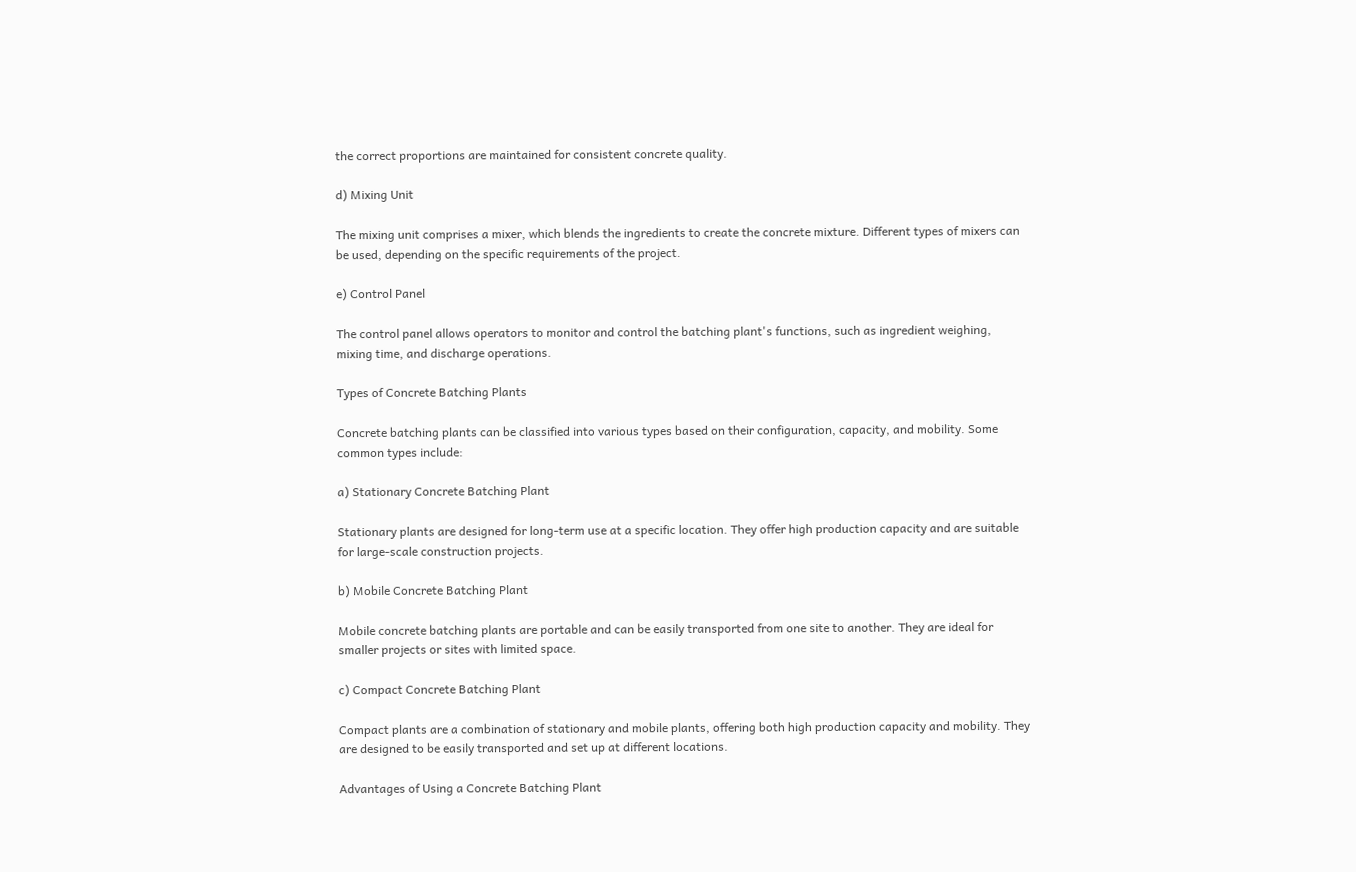the correct proportions are maintained for consistent concrete quality.

d) Mixing Unit

The mixing unit comprises a mixer, which blends the ingredients to create the concrete mixture. Different types of mixers can be used, depending on the specific requirements of the project.

e) Control Panel

The control panel allows operators to monitor and control the batching plant's functions, such as ingredient weighing, mixing time, and discharge operations.

Types of Concrete Batching Plants

Concrete batching plants can be classified into various types based on their configuration, capacity, and mobility. Some common types include:

a) Stationary Concrete Batching Plant

Stationary plants are designed for long-term use at a specific location. They offer high production capacity and are suitable for large-scale construction projects.

b) Mobile Concrete Batching Plant

Mobile concrete batching plants are portable and can be easily transported from one site to another. They are ideal for smaller projects or sites with limited space.

c) Compact Concrete Batching Plant

Compact plants are a combination of stationary and mobile plants, offering both high production capacity and mobility. They are designed to be easily transported and set up at different locations.

Advantages of Using a Concrete Batching Plant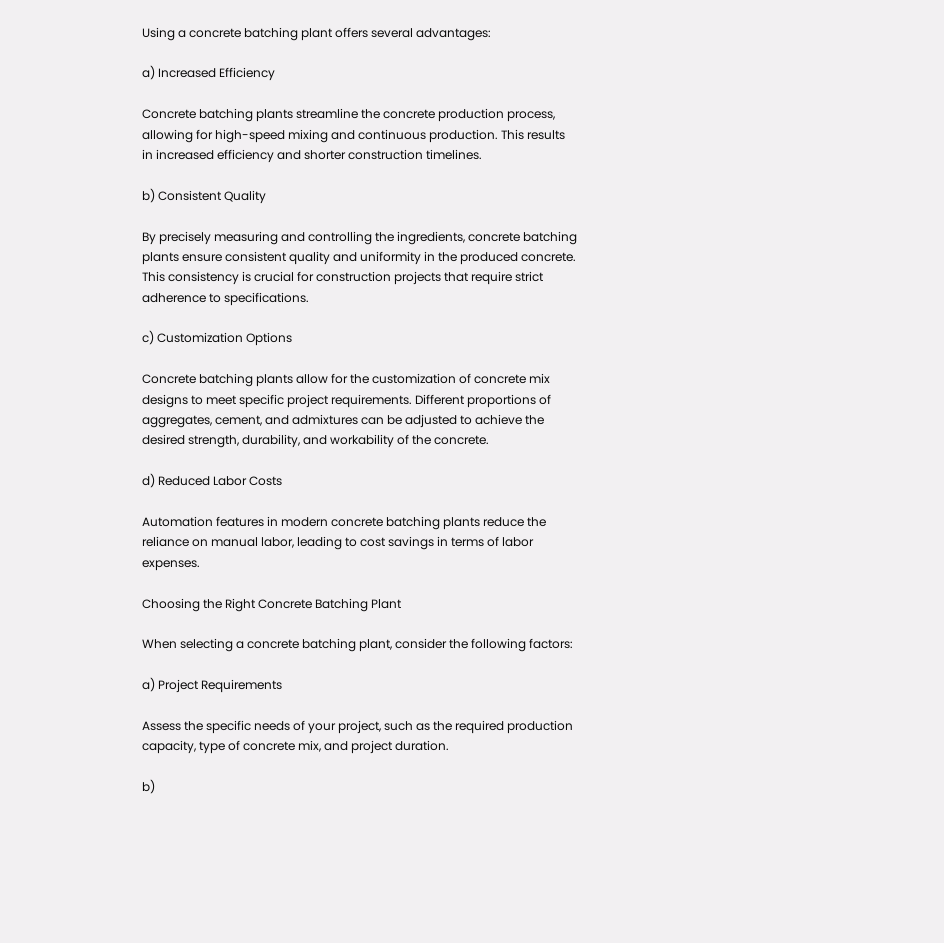Using a concrete batching plant offers several advantages:

a) Increased Efficiency

Concrete batching plants streamline the concrete production process, allowing for high-speed mixing and continuous production. This results in increased efficiency and shorter construction timelines.

b) Consistent Quality

By precisely measuring and controlling the ingredients, concrete batching plants ensure consistent quality and uniformity in the produced concrete. This consistency is crucial for construction projects that require strict adherence to specifications.

c) Customization Options

Concrete batching plants allow for the customization of concrete mix designs to meet specific project requirements. Different proportions of aggregates, cement, and admixtures can be adjusted to achieve the desired strength, durability, and workability of the concrete.

d) Reduced Labor Costs

Automation features in modern concrete batching plants reduce the reliance on manual labor, leading to cost savings in terms of labor expenses.

Choosing the Right Concrete Batching Plant

When selecting a concrete batching plant, consider the following factors:

a) Project Requirements

Assess the specific needs of your project, such as the required production capacity, type of concrete mix, and project duration.

b)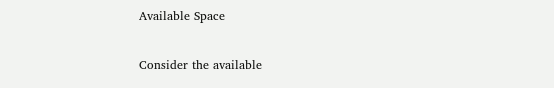Available Space

Consider the available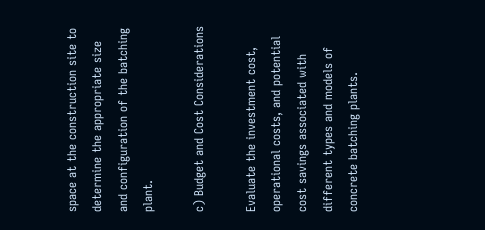space at the construction site to determine the appropriate size and configuration of the batching plant.

c) Budget and Cost Considerations

Evaluate the investment cost, operational costs, and potential cost savings associated with different types and models of concrete batching plants.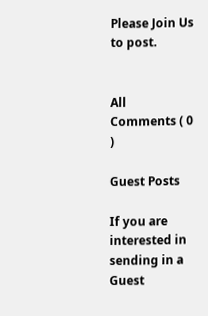Please Join Us to post.


All Comments ( 0 )

Guest Posts

If you are interested in sending in a Guest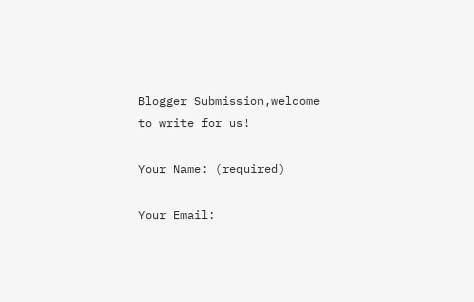Blogger Submission,welcome to write for us!

Your Name: (required)

Your Email: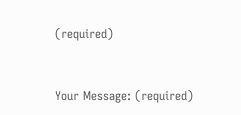(required)


Your Message: (required)